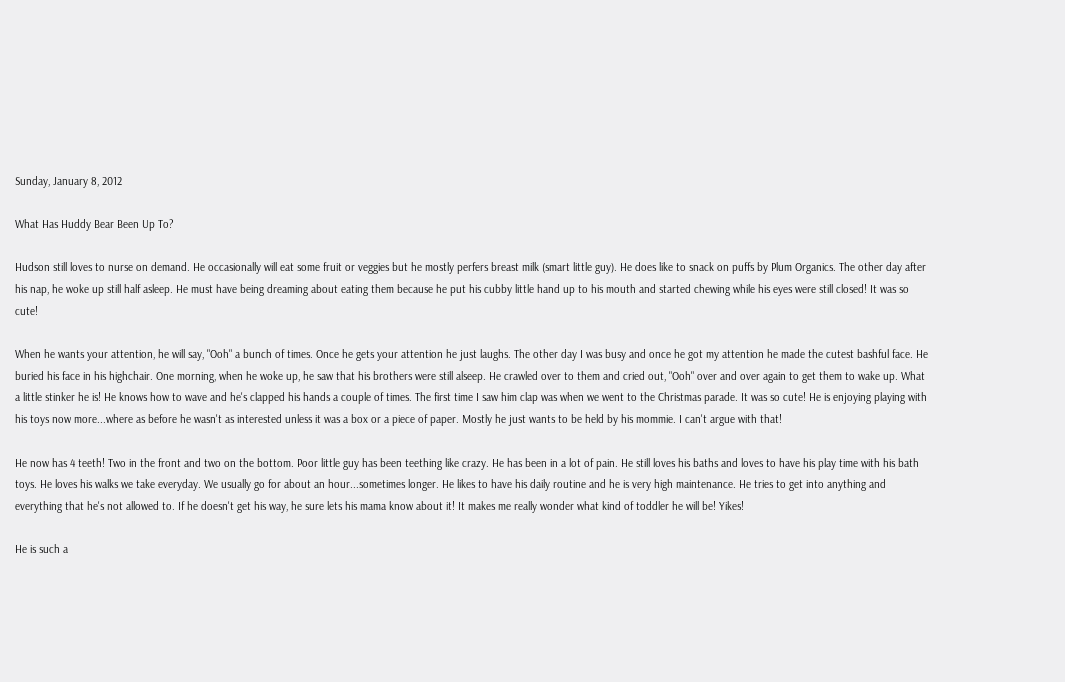Sunday, January 8, 2012

What Has Huddy Bear Been Up To?

Hudson still loves to nurse on demand. He occasionally will eat some fruit or veggies but he mostly perfers breast milk (smart little guy). He does like to snack on puffs by Plum Organics. The other day after his nap, he woke up still half asleep. He must have being dreaming about eating them because he put his cubby little hand up to his mouth and started chewing while his eyes were still closed! It was so cute!

When he wants your attention, he will say, "Ooh" a bunch of times. Once he gets your attention he just laughs. The other day I was busy and once he got my attention he made the cutest bashful face. He buried his face in his highchair. One morning, when he woke up, he saw that his brothers were still alseep. He crawled over to them and cried out, "Ooh" over and over again to get them to wake up. What a little stinker he is! He knows how to wave and he's clapped his hands a couple of times. The first time I saw him clap was when we went to the Christmas parade. It was so cute! He is enjoying playing with his toys now more...where as before he wasn't as interested unless it was a box or a piece of paper. Mostly he just wants to be held by his mommie. I can't argue with that!

He now has 4 teeth! Two in the front and two on the bottom. Poor little guy has been teething like crazy. He has been in a lot of pain. He still loves his baths and loves to have his play time with his bath toys. He loves his walks we take everyday. We usually go for about an hour...sometimes longer. He likes to have his daily routine and he is very high maintenance. He tries to get into anything and everything that he's not allowed to. If he doesn't get his way, he sure lets his mama know about it! It makes me really wonder what kind of toddler he will be! Yikes!

He is such a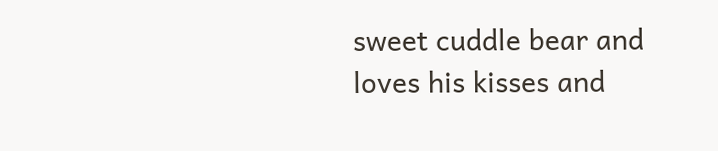sweet cuddle bear and loves his kisses and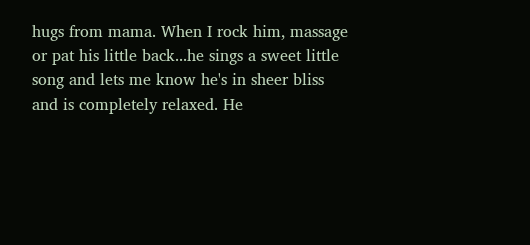hugs from mama. When I rock him, massage or pat his little back...he sings a sweet little song and lets me know he's in sheer bliss and is completely relaxed. He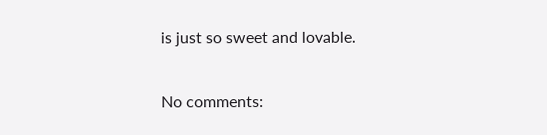is just so sweet and lovable.

No comments: